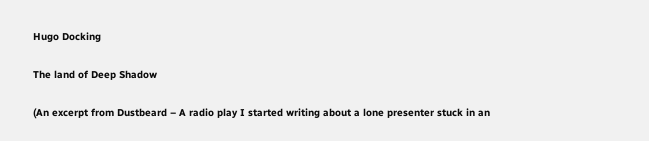Hugo Docking

The land of Deep Shadow

(An excerpt from Dustbeard – A radio play I started writing about a lone presenter stuck in an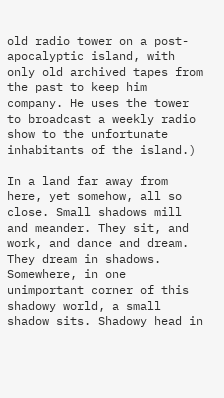old radio tower on a post-apocalyptic island, with only old archived tapes from the past to keep him company. He uses the tower to broadcast a weekly radio show to the unfortunate inhabitants of the island.)

In a land far away from here, yet somehow, all so close. Small shadows mill and meander. They sit, and work, and dance and dream. They dream in shadows. Somewhere, in one unimportant corner of this shadowy world, a small shadow sits. Shadowy head in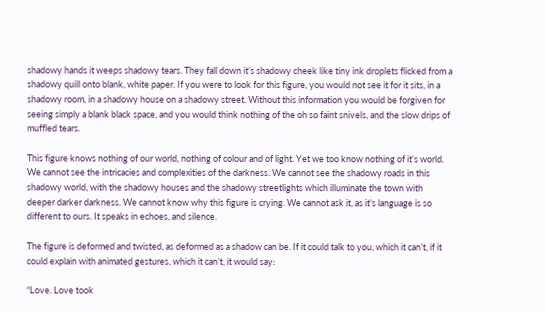shadowy hands it weeps shadowy tears. They fall down it’s shadowy cheek like tiny ink droplets flicked from a shadowy quill onto blank, white paper. If you were to look for this figure, you would not see it for it sits, in a shadowy room, in a shadowy house on a shadowy street. Without this information you would be forgiven for seeing simply a blank black space, and you would think nothing of the oh so faint snivels, and the slow drips of muffled tears.

This figure knows nothing of our world, nothing of colour and of light. Yet we too know nothing of it’s world. We cannot see the intricacies and complexities of the darkness. We cannot see the shadowy roads in this shadowy world, with the shadowy houses and the shadowy streetlights which illuminate the town with deeper darker darkness. We cannot know why this figure is crying. We cannot ask it, as it’s language is so different to ours. It speaks in echoes, and silence.

The figure is deformed and twisted, as deformed as a shadow can be. If it could talk to you, which it can’t, if it could explain with animated gestures, which it can’t, it would say:

“Love. Love took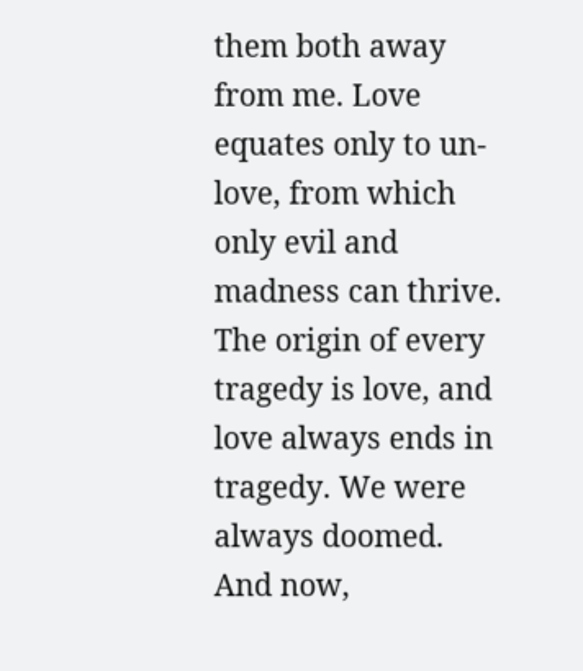them both away from me. Love equates only to un-love, from which only evil and madness can thrive. The origin of every tragedy is love, and love always ends in tragedy. We were always doomed. And now,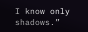I know only shadows.”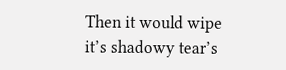Then it would wipe it’s shadowy tear’s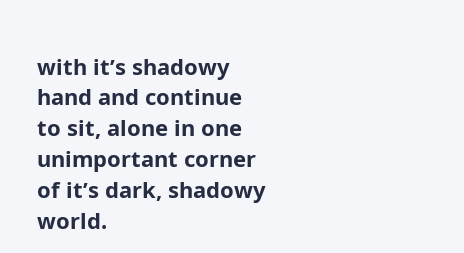with it’s shadowy hand and continue to sit, alone in one unimportant corner of it’s dark, shadowy world.